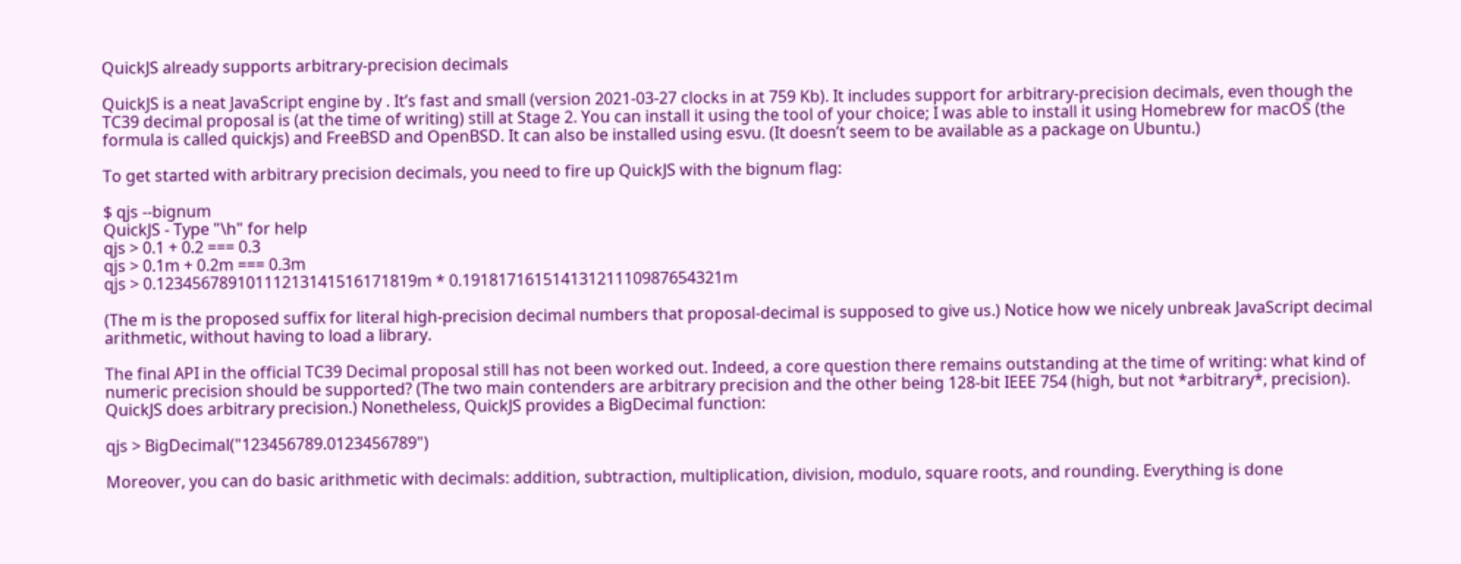QuickJS already supports arbitrary-precision decimals

QuickJS is a neat JavaScript engine by . It’s fast and small (version 2021-03-27 clocks in at 759 Kb). It includes support for arbitrary-precision decimals, even though the TC39 decimal proposal is (at the time of writing) still at Stage 2. You can install it using the tool of your choice; I was able to install it using Homebrew for macOS (the formula is called quickjs) and FreeBSD and OpenBSD. It can also be installed using esvu. (It doesn’t seem to be available as a package on Ubuntu.)

To get started with arbitrary precision decimals, you need to fire up QuickJS with the bignum flag:

$ qjs --bignum
QuickJS - Type "\h" for help
qjs > 0.1 + 0.2 === 0.3
qjs > 0.1m + 0.2m === 0.3m
qjs > 0.12345678910111213141516171819m * 0.19181716151413121110987654321m

(The m is the proposed suffix for literal high-precision decimal numbers that proposal-decimal is supposed to give us.) Notice how we nicely unbreak JavaScript decimal arithmetic, without having to load a library.

The final API in the official TC39 Decimal proposal still has not been worked out. Indeed, a core question there remains outstanding at the time of writing: what kind of numeric precision should be supported? (The two main contenders are arbitrary precision and the other being 128-bit IEEE 754 (high, but not *arbitrary*, precision). QuickJS does arbitrary precision.) Nonetheless, QuickJS provides a BigDecimal function:

qjs > BigDecimal("123456789.0123456789")

Moreover, you can do basic arithmetic with decimals: addition, subtraction, multiplication, division, modulo, square roots, and rounding. Everything is done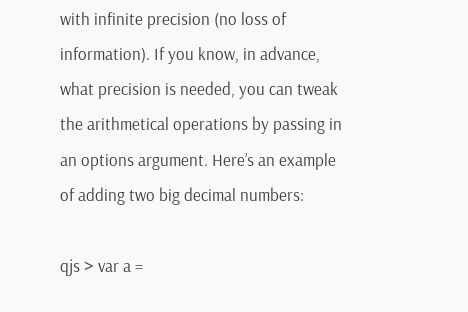with infinite precision (no loss of information). If you know, in advance, what precision is needed, you can tweak the arithmetical operations by passing in an options argument. Here’s an example of adding two big decimal numbers:

qjs > var a =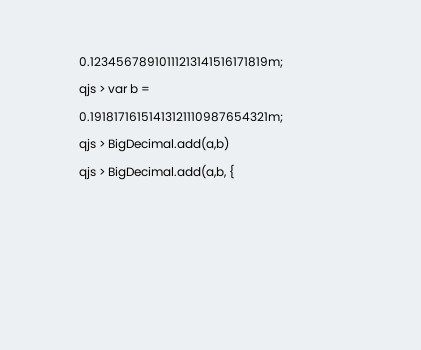0.12345678910111213141516171819m;
qjs > var b = 0.19181716151413121110987654321m;
qjs > BigDecimal.add(a,b)
qjs > BigDecimal.add(a,b, {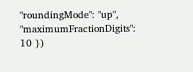"roundingMode": "up", "maximumFractionDigits": 10 })